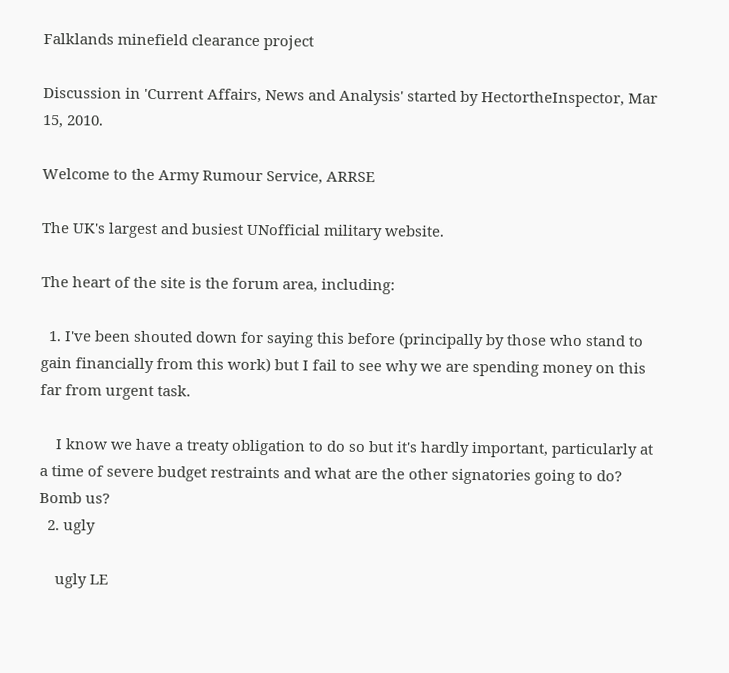Falklands minefield clearance project

Discussion in 'Current Affairs, News and Analysis' started by HectortheInspector, Mar 15, 2010.

Welcome to the Army Rumour Service, ARRSE

The UK's largest and busiest UNofficial military website.

The heart of the site is the forum area, including:

  1. I've been shouted down for saying this before (principally by those who stand to gain financially from this work) but I fail to see why we are spending money on this far from urgent task.

    I know we have a treaty obligation to do so but it's hardly important, particularly at a time of severe budget restraints and what are the other signatories going to do? Bomb us?
  2. ugly

    ugly LE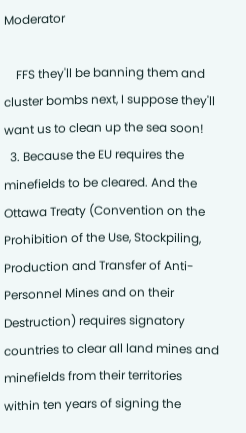Moderator

    FFS they'll be banning them and cluster bombs next, I suppose they'll want us to clean up the sea soon!
  3. Because the EU requires the minefields to be cleared. And the Ottawa Treaty (Convention on the Prohibition of the Use, Stockpiling, Production and Transfer of Anti-Personnel Mines and on their Destruction) requires signatory countries to clear all land mines and minefields from their territories within ten years of signing the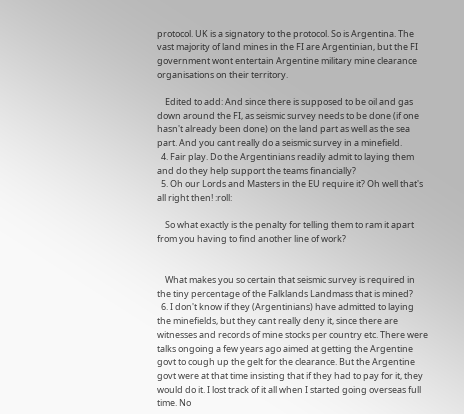protocol. UK is a signatory to the protocol. So is Argentina. The vast majority of land mines in the FI are Argentinian, but the FI government wont entertain Argentine military mine clearance organisations on their territory.

    Edited to add: And since there is supposed to be oil and gas down around the FI, as seismic survey needs to be done (if one hasn't already been done) on the land part as well as the sea part. And you cant really do a seismic survey in a minefield.
  4. Fair play. Do the Argentinians readily admit to laying them and do they help support the teams financially?
  5. Oh our Lords and Masters in the EU require it? Oh well that's all right then! :roll:

    So what exactly is the penalty for telling them to ram it apart from you having to find another line of work?


    What makes you so certain that seismic survey is required in the tiny percentage of the Falklands Landmass that is mined?
  6. I don't know if they (Argentinians) have admitted to laying the minefields, but they cant really deny it, since there are witnesses and records of mine stocks per country etc. There were talks ongoing a few years ago aimed at getting the Argentine govt to cough up the gelt for the clearance. But the Argentine govt were at that time insisting that if they had to pay for it, they would do it. I lost track of it all when I started going overseas full time. No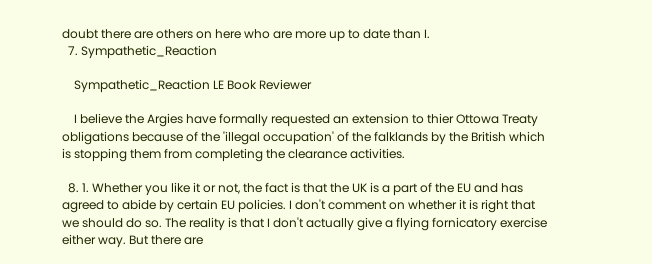doubt there are others on here who are more up to date than I.
  7. Sympathetic_Reaction

    Sympathetic_Reaction LE Book Reviewer

    I believe the Argies have formally requested an extension to thier Ottowa Treaty obligations because of the 'illegal occupation' of the falklands by the British which is stopping them from completing the clearance activities.

  8. 1. Whether you like it or not, the fact is that the UK is a part of the EU and has agreed to abide by certain EU policies. I don't comment on whether it is right that we should do so. The reality is that I don't actually give a flying fornicatory exercise either way. But there are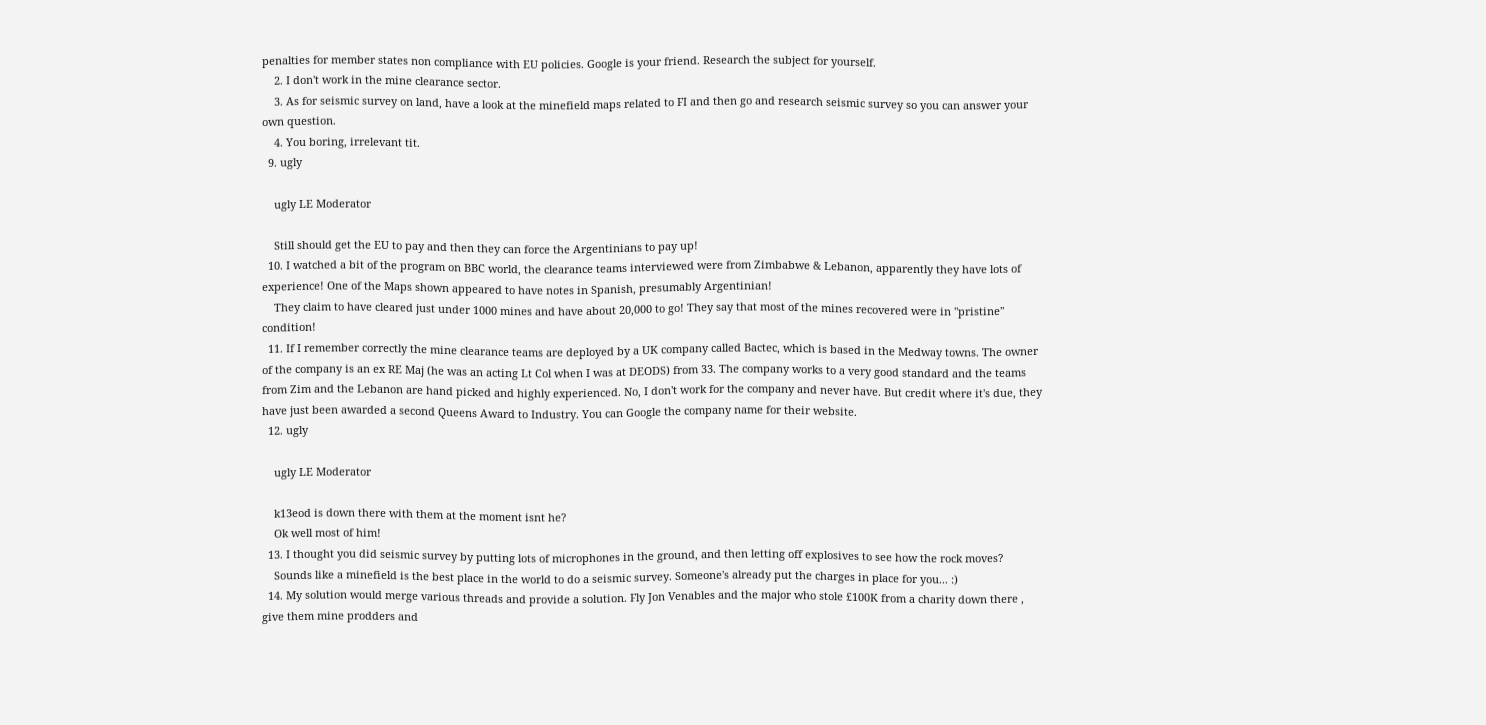penalties for member states non compliance with EU policies. Google is your friend. Research the subject for yourself.
    2. I don't work in the mine clearance sector.
    3. As for seismic survey on land, have a look at the minefield maps related to FI and then go and research seismic survey so you can answer your own question.
    4. You boring, irrelevant tit.
  9. ugly

    ugly LE Moderator

    Still should get the EU to pay and then they can force the Argentinians to pay up!
  10. I watched a bit of the program on BBC world, the clearance teams interviewed were from Zimbabwe & Lebanon, apparently they have lots of experience! One of the Maps shown appeared to have notes in Spanish, presumably Argentinian!
    They claim to have cleared just under 1000 mines and have about 20,000 to go! They say that most of the mines recovered were in "pristine" condition!
  11. If I remember correctly the mine clearance teams are deployed by a UK company called Bactec, which is based in the Medway towns. The owner of the company is an ex RE Maj (he was an acting Lt Col when I was at DEODS) from 33. The company works to a very good standard and the teams from Zim and the Lebanon are hand picked and highly experienced. No, I don't work for the company and never have. But credit where it's due, they have just been awarded a second Queens Award to Industry. You can Google the company name for their website.
  12. ugly

    ugly LE Moderator

    k13eod is down there with them at the moment isnt he?
    Ok well most of him!
  13. I thought you did seismic survey by putting lots of microphones in the ground, and then letting off explosives to see how the rock moves?
    Sounds like a minefield is the best place in the world to do a seismic survey. Someone's already put the charges in place for you... :)
  14. My solution would merge various threads and provide a solution. Fly Jon Venables and the major who stole £100K from a charity down there , give them mine prodders and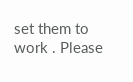set them to work . Please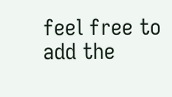feel free to add the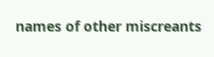names of other miscreants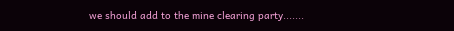we should add to the mine clearing party.......